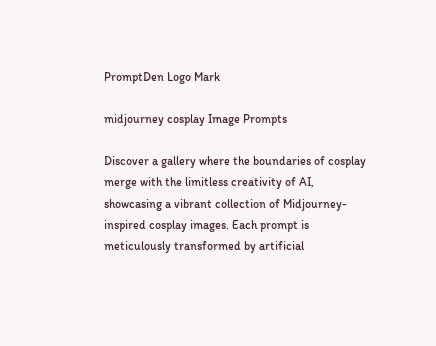PromptDen Logo Mark

midjourney cosplay Image Prompts

Discover a gallery where the boundaries of cosplay merge with the limitless creativity of AI, showcasing a vibrant collection of Midjourney-inspired cosplay images. Each prompt is meticulously transformed by artificial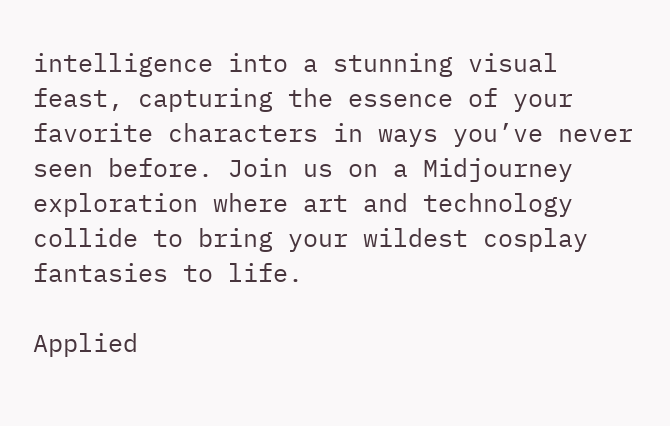intelligence into a stunning visual feast, capturing the essence of your favorite characters in ways you’ve never seen before. Join us on a Midjourney exploration where art and technology collide to bring your wildest cosplay fantasies to life.

Applied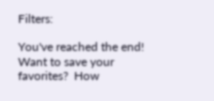Filters:

You've reached the end!
Want to save your favorites?  How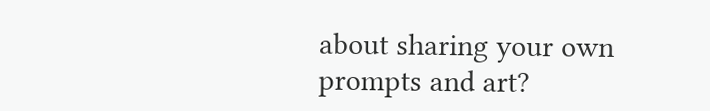about sharing your own prompts and art?